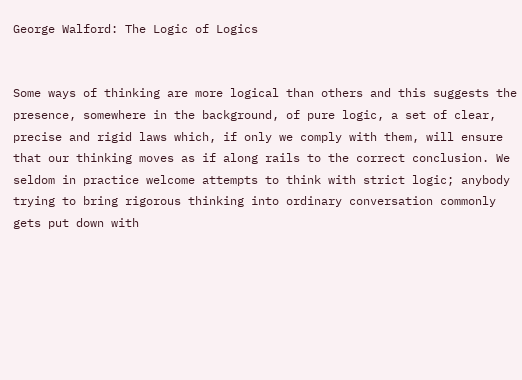George Walford: The Logic of Logics


Some ways of thinking are more logical than others and this suggests the presence, somewhere in the background, of pure logic, a set of clear, precise and rigid laws which, if only we comply with them, will ensure that our thinking moves as if along rails to the correct conclusion. We seldom in practice welcome attempts to think with strict logic; anybody trying to bring rigorous thinking into ordinary conversation commonly gets put down with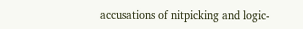accusations of nitpicking and logic-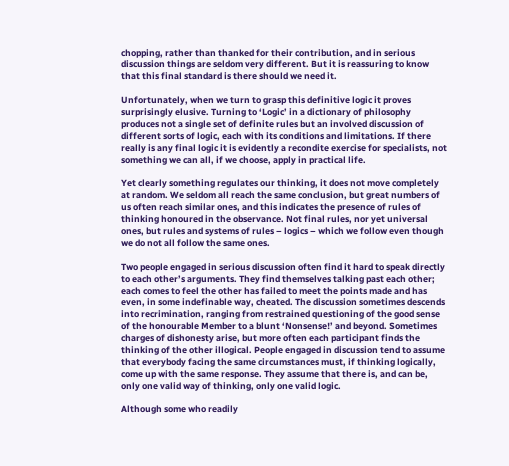chopping, rather than thanked for their contribution, and in serious discussion things are seldom very different. But it is reassuring to know that this final standard is there should we need it.

Unfortunately, when we turn to grasp this definitive logic it proves surprisingly elusive. Turning to ‘Logic’ in a dictionary of philosophy produces not a single set of definite rules but an involved discussion of different sorts of logic, each with its conditions and limitations. If there really is any final logic it is evidently a recondite exercise for specialists, not something we can all, if we choose, apply in practical life.

Yet clearly something regulates our thinking, it does not move completely at random. We seldom all reach the same conclusion, but great numbers of us often reach similar ones, and this indicates the presence of rules of thinking honoured in the observance. Not final rules, nor yet universal ones, but rules and systems of rules – logics – which we follow even though we do not all follow the same ones.

Two people engaged in serious discussion often find it hard to speak directly to each other’s arguments. They find themselves talking past each other; each comes to feel the other has failed to meet the points made and has even, in some indefinable way, cheated. The discussion sometimes descends into recrimination, ranging from restrained questioning of the good sense of the honourable Member to a blunt ‘Nonsense!’ and beyond. Sometimes charges of dishonesty arise, but more often each participant finds the thinking of the other illogical. People engaged in discussion tend to assume that everybody facing the same circumstances must, if thinking logically, come up with the same response. They assume that there is, and can be, only one valid way of thinking, only one valid logic.

Although some who readily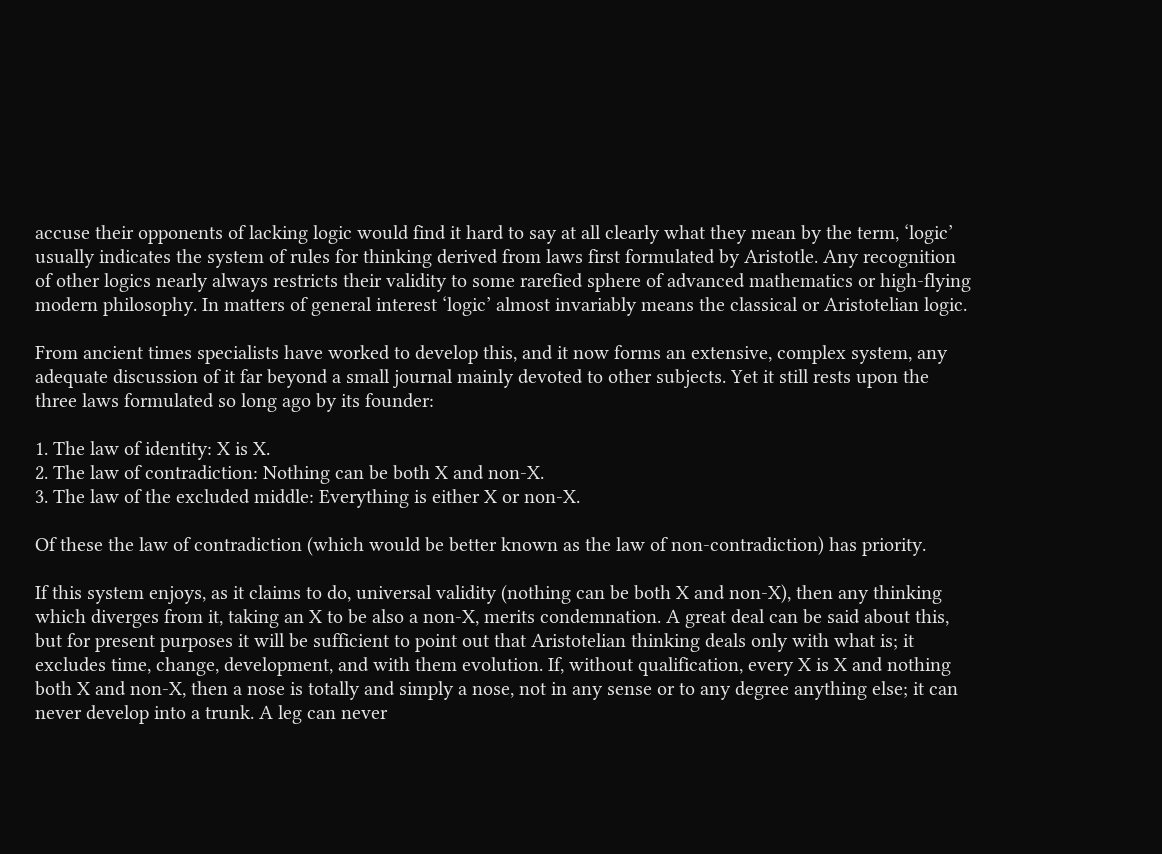accuse their opponents of lacking logic would find it hard to say at all clearly what they mean by the term, ‘logic’ usually indicates the system of rules for thinking derived from laws first formulated by Aristotle. Any recognition of other logics nearly always restricts their validity to some rarefied sphere of advanced mathematics or high-flying modern philosophy. In matters of general interest ‘logic’ almost invariably means the classical or Aristotelian logic.

From ancient times specialists have worked to develop this, and it now forms an extensive, complex system, any adequate discussion of it far beyond a small journal mainly devoted to other subjects. Yet it still rests upon the three laws formulated so long ago by its founder:

1. The law of identity: X is X.
2. The law of contradiction: Nothing can be both X and non-X.
3. The law of the excluded middle: Everything is either X or non-X.

Of these the law of contradiction (which would be better known as the law of non-contradiction) has priority.

If this system enjoys, as it claims to do, universal validity (nothing can be both X and non-X), then any thinking which diverges from it, taking an X to be also a non-X, merits condemnation. A great deal can be said about this, but for present purposes it will be sufficient to point out that Aristotelian thinking deals only with what is; it excludes time, change, development, and with them evolution. If, without qualification, every X is X and nothing both X and non-X, then a nose is totally and simply a nose, not in any sense or to any degree anything else; it can never develop into a trunk. A leg can never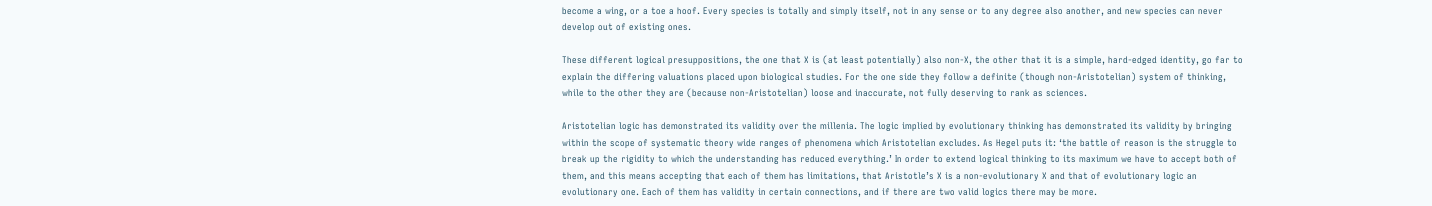become a wing, or a toe a hoof. Every species is totally and simply itself, not in any sense or to any degree also another, and new species can never develop out of existing ones.

These different logical presuppositions, the one that X is (at least potentially) also non-X, the other that it is a simple, hard-edged identity, go far to explain the differing valuations placed upon biological studies. For the one side they follow a definite (though non-Aristotelian) system of thinking, while to the other they are (because non-Aristotelian) loose and inaccurate, not fully deserving to rank as sciences.

Aristotelian logic has demonstrated its validity over the millenia. The logic implied by evolutionary thinking has demonstrated its validity by bringing within the scope of systematic theory wide ranges of phenomena which Aristotelian excludes. As Hegel puts it: ‘the battle of reason is the struggle to break up the rigidity to which the understanding has reduced everything.’ In order to extend logical thinking to its maximum we have to accept both of them, and this means accepting that each of them has limitations, that Aristotle’s X is a non-evolutionary X and that of evolutionary logic an evolutionary one. Each of them has validity in certain connections, and if there are two valid logics there may be more.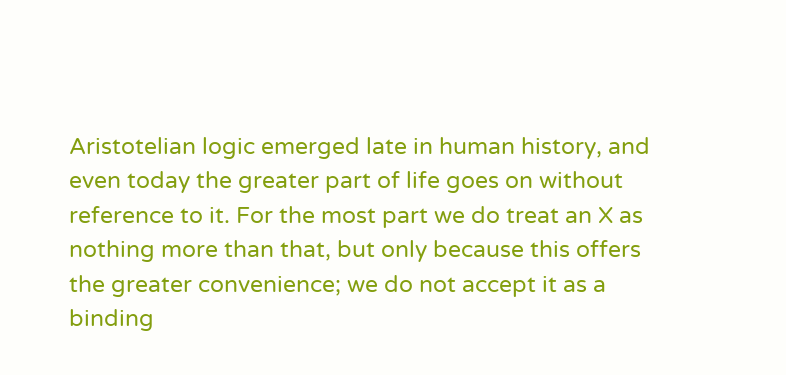Aristotelian logic emerged late in human history, and even today the greater part of life goes on without reference to it. For the most part we do treat an X as nothing more than that, but only because this offers the greater convenience; we do not accept it as a binding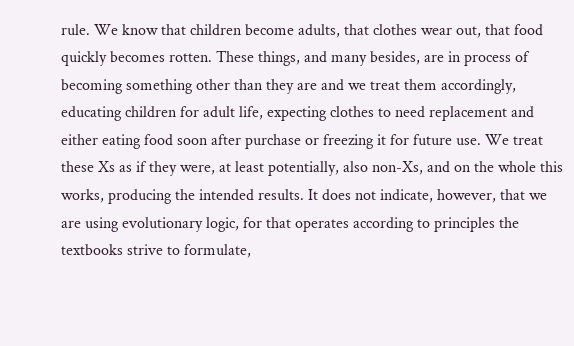rule. We know that children become adults, that clothes wear out, that food quickly becomes rotten. These things, and many besides, are in process of becoming something other than they are and we treat them accordingly, educating children for adult life, expecting clothes to need replacement and either eating food soon after purchase or freezing it for future use. We treat these Xs as if they were, at least potentially, also non-Xs, and on the whole this works, producing the intended results. It does not indicate, however, that we are using evolutionary logic, for that operates according to principles the textbooks strive to formulate,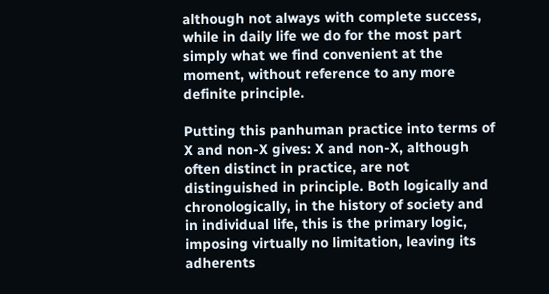although not always with complete success, while in daily life we do for the most part simply what we find convenient at the moment, without reference to any more definite principle.

Putting this panhuman practice into terms of X and non-X gives: X and non-X, although often distinct in practice, are not distinguished in principle. Both logically and chronologically, in the history of society and in individual life, this is the primary logic, imposing virtually no limitation, leaving its adherents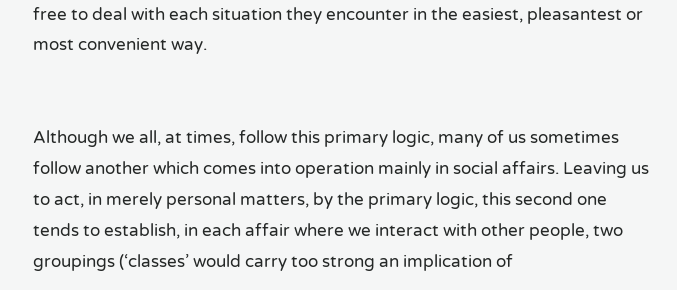free to deal with each situation they encounter in the easiest, pleasantest or most convenient way.


Although we all, at times, follow this primary logic, many of us sometimes follow another which comes into operation mainly in social affairs. Leaving us to act, in merely personal matters, by the primary logic, this second one tends to establish, in each affair where we interact with other people, two groupings (‘classes’ would carry too strong an implication of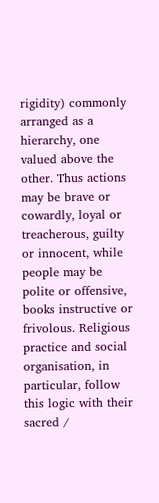rigidity) commonly arranged as a hierarchy, one valued above the other. Thus actions may be brave or cowardly, loyal or treacherous, guilty or innocent, while people may be polite or offensive, books instructive or frivolous. Religious practice and social organisation, in particular, follow this logic with their sacred /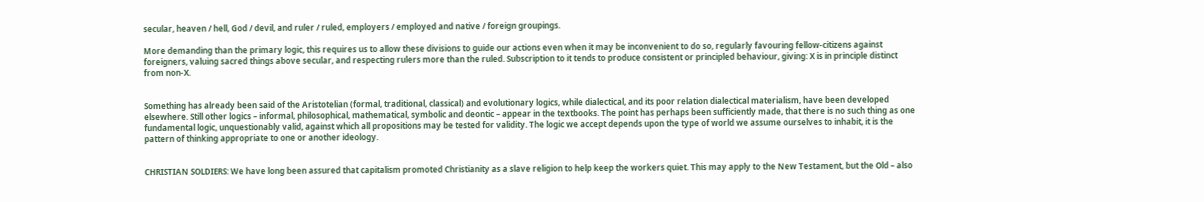secular, heaven / hell, God / devil, and ruler / ruled, employers / employed and native / foreign groupings.

More demanding than the primary logic, this requires us to allow these divisions to guide our actions even when it may be inconvenient to do so, regularly favouring fellow-citizens against foreigners, valuing sacred things above secular, and respecting rulers more than the ruled. Subscription to it tends to produce consistent or principled behaviour, giving: X is in principle distinct from non-X.


Something has already been said of the Aristotelian (formal, traditional, classical) and evolutionary logics, while dialectical, and its poor relation dialectical materialism, have been developed elsewhere. Still other logics – informal, philosophical, mathematical, symbolic and deontic – appear in the textbooks. The point has perhaps been sufficiently made, that there is no such thing as one fundamental logic, unquestionably valid, against which all propositions may be tested for validity. The logic we accept depends upon the type of world we assume ourselves to inhabit, it is the pattern of thinking appropriate to one or another ideology.


CHRISTIAN SOLDIERS: We have long been assured that capitalism promoted Christianity as a slave religion to help keep the workers quiet. This may apply to the New Testament, but the Old – also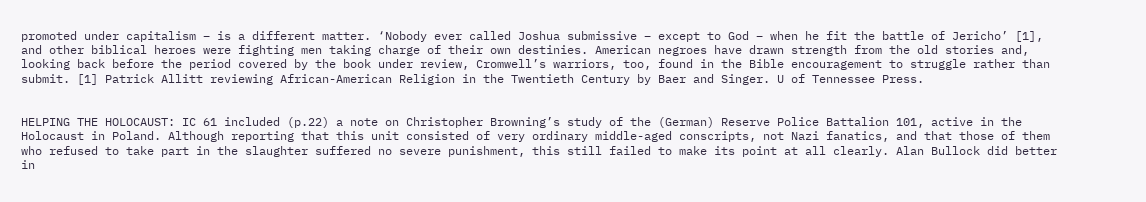promoted under capitalism – is a different matter. ‘Nobody ever called Joshua submissive – except to God – when he fit the battle of Jericho’ [1], and other biblical heroes were fighting men taking charge of their own destinies. American negroes have drawn strength from the old stories and, looking back before the period covered by the book under review, Cromwell’s warriors, too, found in the Bible encouragement to struggle rather than submit. [1] Patrick Allitt reviewing African-American Religion in the Twentieth Century by Baer and Singer. U of Tennessee Press.


HELPING THE HOLOCAUST: IC 61 included (p.22) a note on Christopher Browning’s study of the (German) Reserve Police Battalion 101, active in the Holocaust in Poland. Although reporting that this unit consisted of very ordinary middle-aged conscripts, not Nazi fanatics, and that those of them who refused to take part in the slaughter suffered no severe punishment, this still failed to make its point at all clearly. Alan Bullock did better in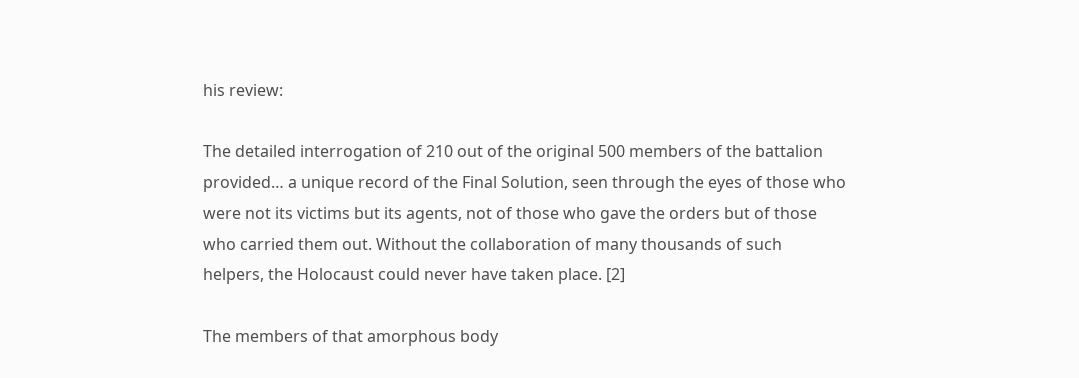his review:

The detailed interrogation of 210 out of the original 500 members of the battalion provided… a unique record of the Final Solution, seen through the eyes of those who were not its victims but its agents, not of those who gave the orders but of those who carried them out. Without the collaboration of many thousands of such helpers, the Holocaust could never have taken place. [2]

The members of that amorphous body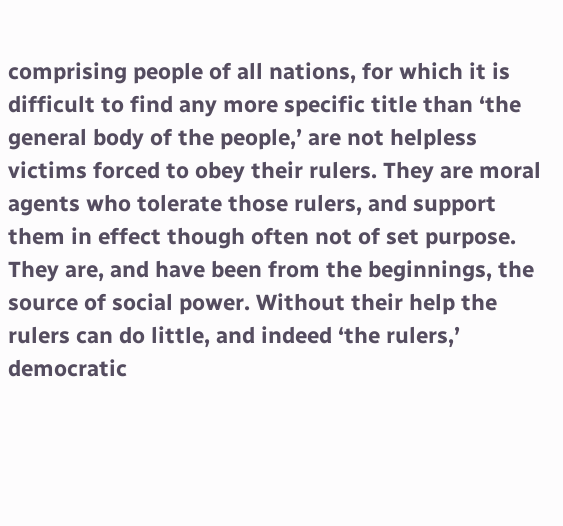comprising people of all nations, for which it is difficult to find any more specific title than ‘the general body of the people,’ are not helpless victims forced to obey their rulers. They are moral agents who tolerate those rulers, and support them in effect though often not of set purpose. They are, and have been from the beginnings, the source of social power. Without their help the rulers can do little, and indeed ‘the rulers,’ democratic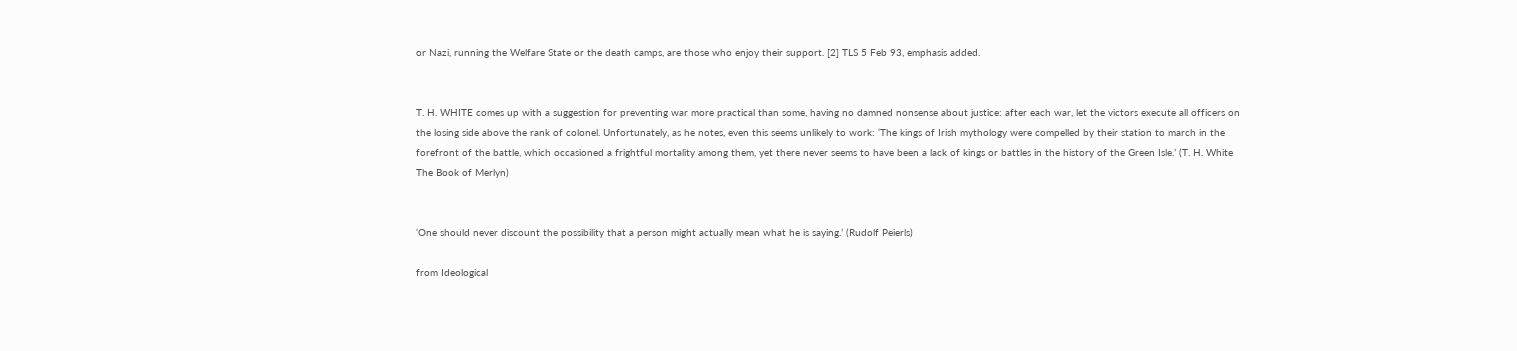or Nazi, running the Welfare State or the death camps, are those who enjoy their support. [2] TLS 5 Feb 93, emphasis added.


T. H. WHITE comes up with a suggestion for preventing war more practical than some, having no damned nonsense about justice: after each war, let the victors execute all officers on the losing side above the rank of colonel. Unfortunately, as he notes, even this seems unlikely to work: ‘The kings of Irish mythology were compelled by their station to march in the forefront of the battle, which occasioned a frightful mortality among them, yet there never seems to have been a lack of kings or battles in the history of the Green Isle.’ (T. H. White The Book of Merlyn)


‘One should never discount the possibility that a person might actually mean what he is saying.’ (Rudolf Peierls)

from Ideological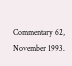Commentary 62, November 1993.